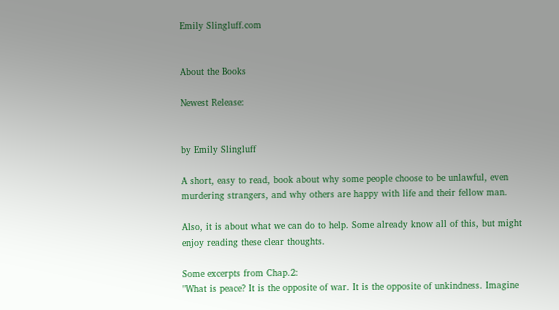Emily Slingluff.com


About the Books

Newest Release:


by Emily Slingluff

A short, easy to read, book about why some people choose to be unlawful, even murdering strangers, and why others are happy with life and their fellow man.

Also, it is about what we can do to help. Some already know all of this, but might enjoy reading these clear thoughts.

Some excerpts from Chap.2:
"What is peace? It is the opposite of war. It is the opposite of unkindness. Imagine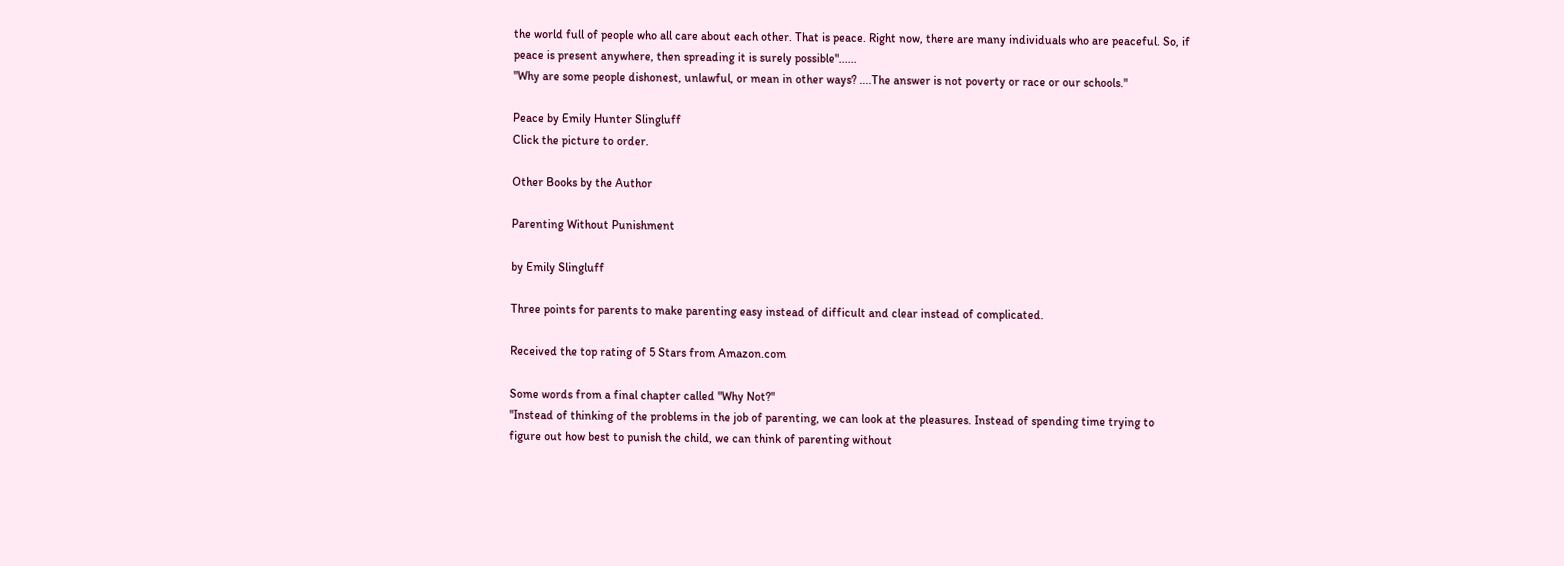the world full of people who all care about each other. That is peace. Right now, there are many individuals who are peaceful. So, if peace is present anywhere, then spreading it is surely possible"......
"Why are some people dishonest, unlawful, or mean in other ways? ....The answer is not poverty or race or our schools."

Peace by Emily Hunter Slingluff
Click the picture to order.

Other Books by the Author

Parenting Without Punishment

by Emily Slingluff

Three points for parents to make parenting easy instead of difficult and clear instead of complicated.

Received the top rating of 5 Stars from Amazon.com

Some words from a final chapter called "Why Not?"
"Instead of thinking of the problems in the job of parenting, we can look at the pleasures. Instead of spending time trying to figure out how best to punish the child, we can think of parenting without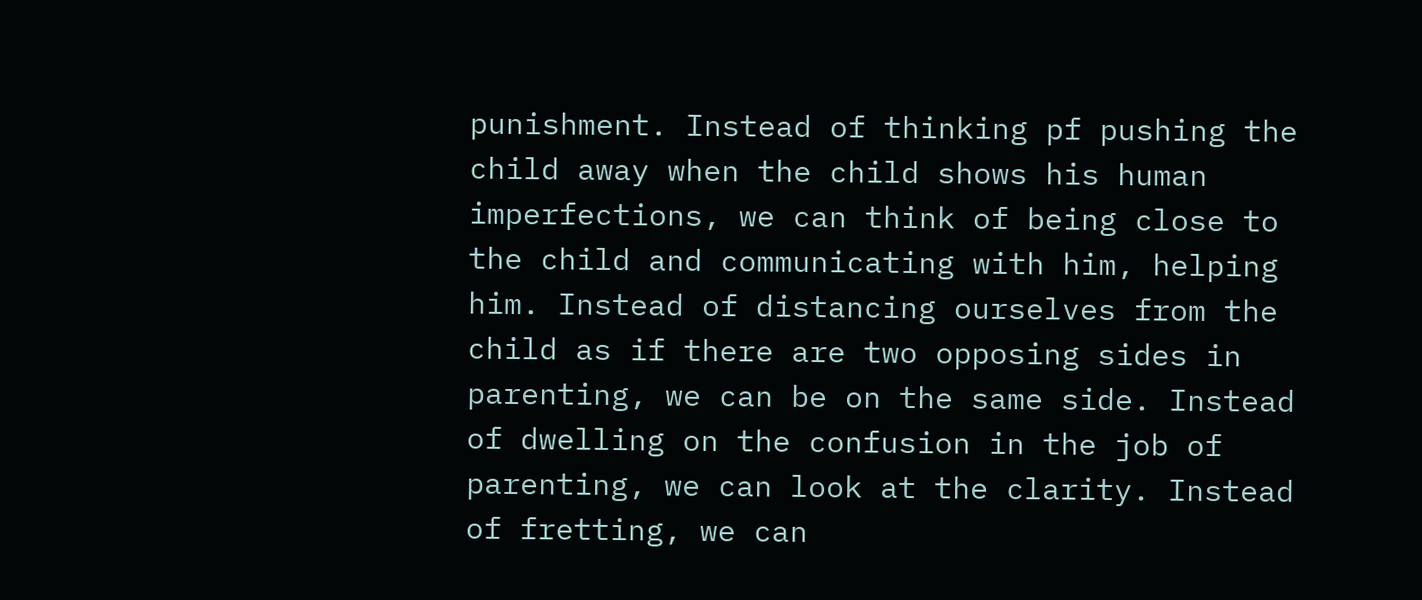punishment. Instead of thinking pf pushing the child away when the child shows his human imperfections, we can think of being close to the child and communicating with him, helping him. Instead of distancing ourselves from the child as if there are two opposing sides in parenting, we can be on the same side. Instead of dwelling on the confusion in the job of parenting, we can look at the clarity. Instead of fretting, we can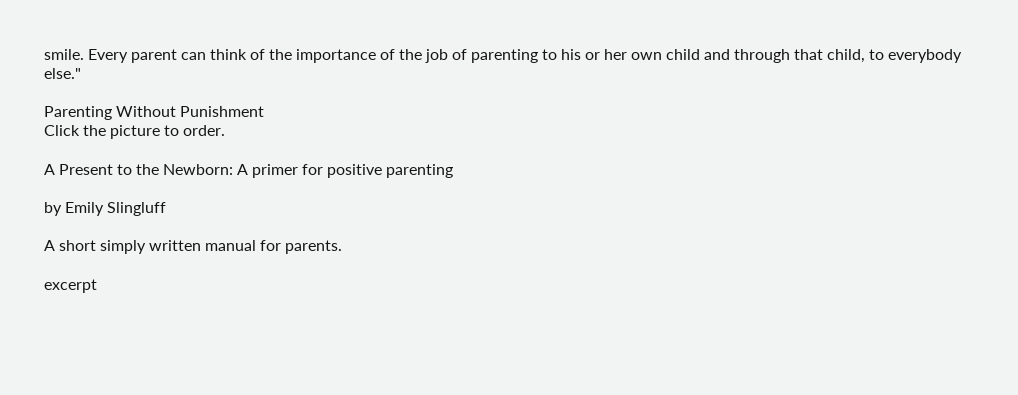smile. Every parent can think of the importance of the job of parenting to his or her own child and through that child, to everybody else."

Parenting Without Punishment
Click the picture to order.

A Present to the Newborn: A primer for positive parenting

by Emily Slingluff

A short simply written manual for parents.

excerpt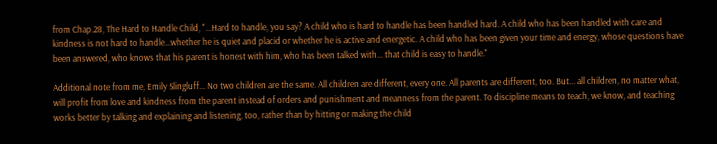from Chap.28, The Hard to Handle Child, "...Hard to handle, you say? A child who is hard to handle has been handled hard. A child who has been handled with care and kindness is not hard to handle...whether he is quiet and placid or whether he is active and energetic. A child who has been given your time and energy, whose questions have been answered, who knows that his parent is honest with him, who has been talked with... that child is easy to handle."

Additional note from me, Emily Slingluff... No two children are the same. All children are different, every one. All parents are different, too. But... all children, no matter what, will profit from love and kindness from the parent instead of orders and punishment and meanness from the parent. To discipline means to teach, we know, and teaching works better by talking and explaining and listening, too, rather than by hitting or making the child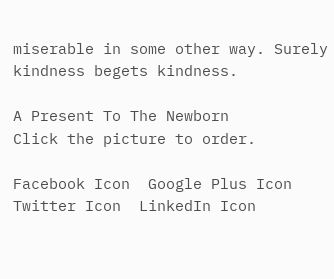miserable in some other way. Surely kindness begets kindness.

A Present To The Newborn
Click the picture to order.

Facebook Icon  Google Plus Icon  Twitter Icon  LinkedIn Icon